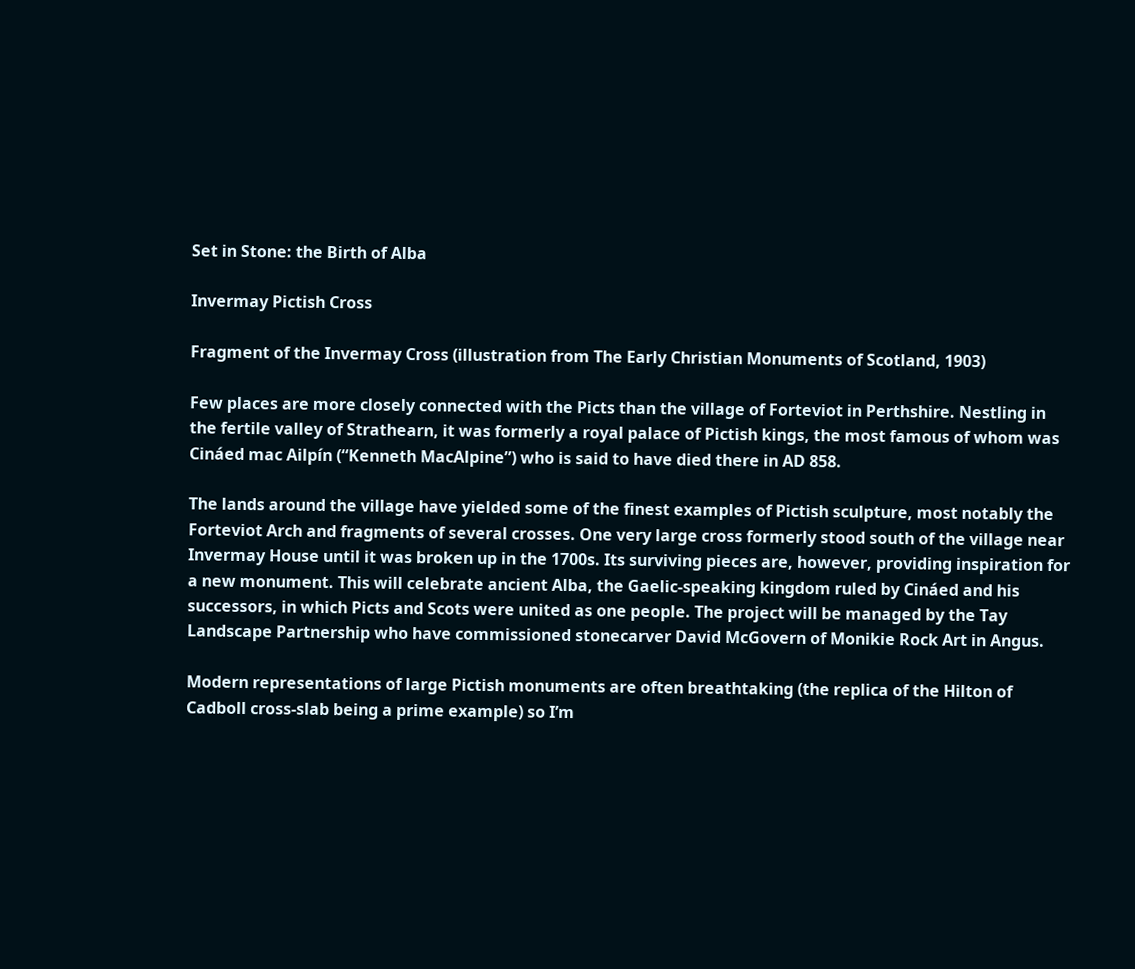Set in Stone: the Birth of Alba

Invermay Pictish Cross

Fragment of the Invermay Cross (illustration from The Early Christian Monuments of Scotland, 1903)

Few places are more closely connected with the Picts than the village of Forteviot in Perthshire. Nestling in the fertile valley of Strathearn, it was formerly a royal palace of Pictish kings, the most famous of whom was Cináed mac Ailpín (“Kenneth MacAlpine”) who is said to have died there in AD 858.

The lands around the village have yielded some of the finest examples of Pictish sculpture, most notably the Forteviot Arch and fragments of several crosses. One very large cross formerly stood south of the village near Invermay House until it was broken up in the 1700s. Its surviving pieces are, however, providing inspiration for a new monument. This will celebrate ancient Alba, the Gaelic-speaking kingdom ruled by Cináed and his successors, in which Picts and Scots were united as one people. The project will be managed by the Tay Landscape Partnership who have commissioned stonecarver David McGovern of Monikie Rock Art in Angus.

Modern representations of large Pictish monuments are often breathtaking (the replica of the Hilton of Cadboll cross-slab being a prime example) so I’m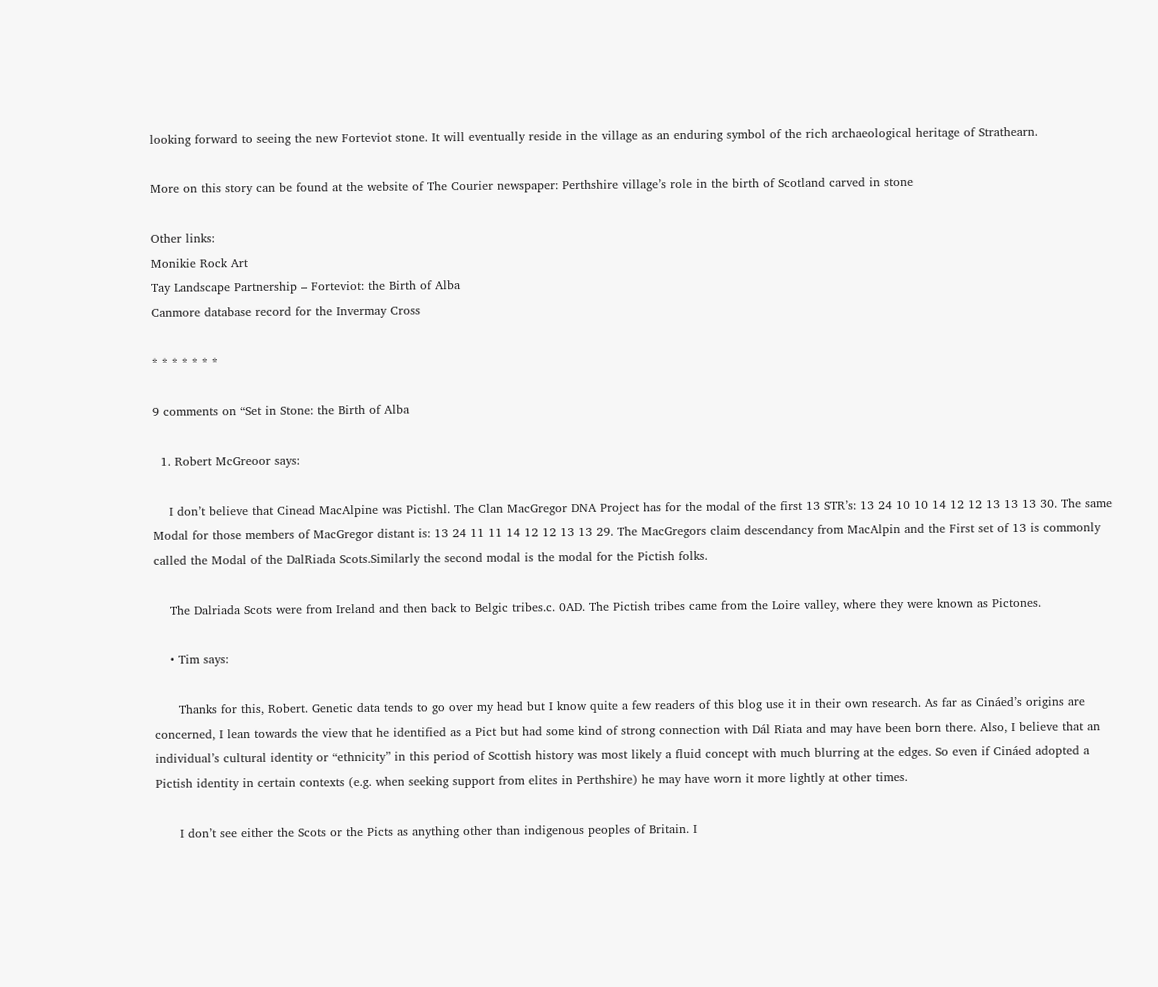looking forward to seeing the new Forteviot stone. It will eventually reside in the village as an enduring symbol of the rich archaeological heritage of Strathearn.

More on this story can be found at the website of The Courier newspaper: Perthshire village’s role in the birth of Scotland carved in stone

Other links:
Monikie Rock Art
Tay Landscape Partnership – Forteviot: the Birth of Alba
Canmore database record for the Invermay Cross

* * * * * * *

9 comments on “Set in Stone: the Birth of Alba

  1. Robert McGreoor says:

    I don’t believe that Cinead MacAlpine was Pictishl. The Clan MacGregor DNA Project has for the modal of the first 13 STR’s: 13 24 10 10 14 12 12 13 13 13 30. The same Modal for those members of MacGregor distant is: 13 24 11 11 14 12 12 13 13 29. The MacGregors claim descendancy from MacAlpin and the First set of 13 is commonly called the Modal of the DalRiada Scots.Similarly the second modal is the modal for the Pictish folks.

    The Dalriada Scots were from Ireland and then back to Belgic tribes.c. 0AD. The Pictish tribes came from the Loire valley, where they were known as Pictones.

    • Tim says:

      Thanks for this, Robert. Genetic data tends to go over my head but I know quite a few readers of this blog use it in their own research. As far as Cináed’s origins are concerned, I lean towards the view that he identified as a Pict but had some kind of strong connection with Dál Riata and may have been born there. Also, I believe that an individual’s cultural identity or “ethnicity” in this period of Scottish history was most likely a fluid concept with much blurring at the edges. So even if Cináed adopted a Pictish identity in certain contexts (e.g. when seeking support from elites in Perthshire) he may have worn it more lightly at other times.

      I don’t see either the Scots or the Picts as anything other than indigenous peoples of Britain. I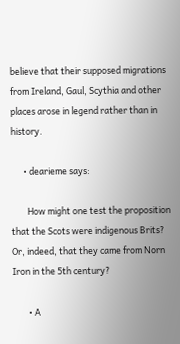believe that their supposed migrations from Ireland, Gaul, Scythia and other places arose in legend rather than in history.

      • dearieme says:

        How might one test the proposition that the Scots were indigenous Brits? Or, indeed, that they came from Norn Iron in the 5th century?

        • A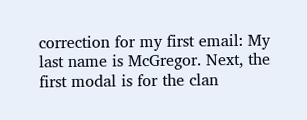correction for my first email: My last name is McGregor. Next, the first modal is for the clan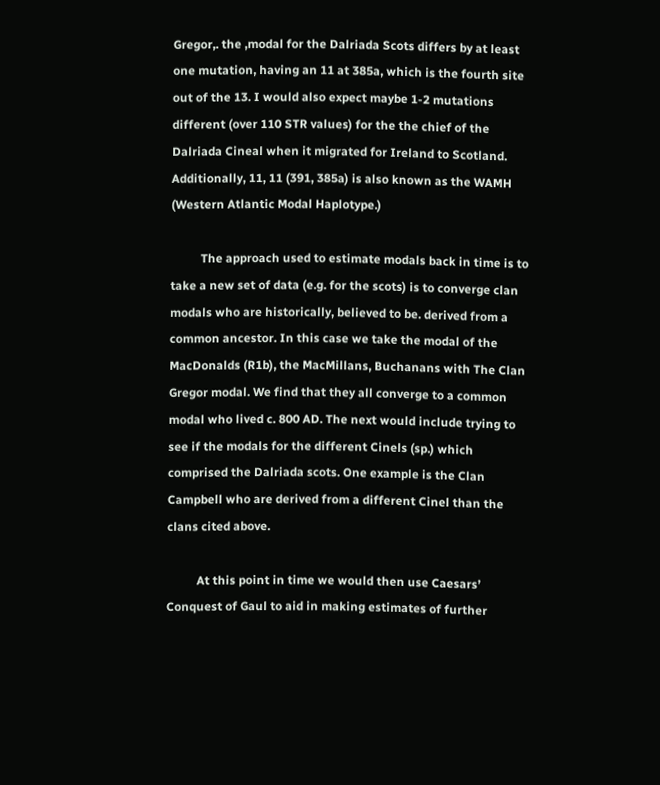Gregor,. the ,modal for the Dalriada Scots differs by at least one mutation, having an 11 at 385a, which is the fourth site out of the 13. I would also expect maybe 1-2 mutations different (over 110 STR values) for the the chief of the Dalriada Cineal when it migrated for Ireland to Scotland. Additionally, 11, 11 (391, 385a) is also known as the WAMH (Western Atlantic Modal Haplotype.)

          The approach used to estimate modals back in time is to take a new set of data (e.g. for the scots) is to converge clan modals who are historically, believed to be. derived from a common ancestor. In this case we take the modal of the MacDonalds (R1b), the MacMillans, Buchanans with The Clan Gregor modal. We find that they all converge to a common modal who lived c. 800 AD. The next would include trying to see if the modals for the different Cinels (sp.) which comprised the Dalriada scots. One example is the Clan Campbell who are derived from a different Cinel than the clans cited above.

          At this point in time we would then use Caesars’ Conquest of Gaul to aid in making estimates of further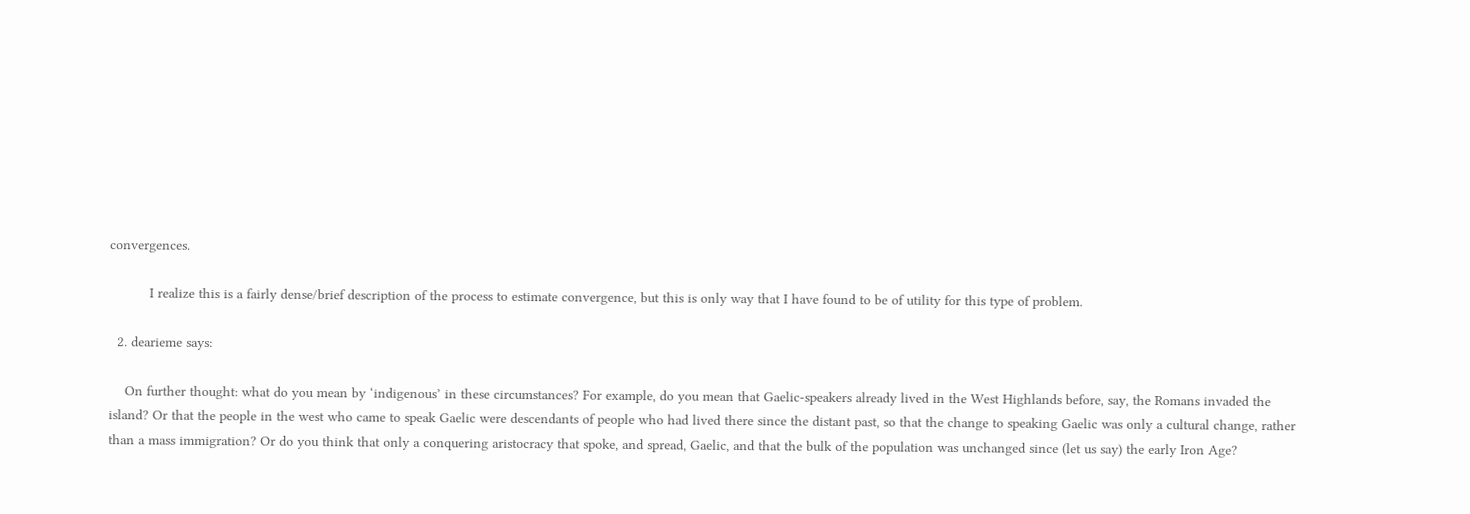convergences.

          I realize this is a fairly dense/brief description of the process to estimate convergence, but this is only way that I have found to be of utility for this type of problem.

  2. dearieme says:

    On further thought: what do you mean by ‘indigenous’ in these circumstances? For example, do you mean that Gaelic-speakers already lived in the West Highlands before, say, the Romans invaded the island? Or that the people in the west who came to speak Gaelic were descendants of people who had lived there since the distant past, so that the change to speaking Gaelic was only a cultural change, rather than a mass immigration? Or do you think that only a conquering aristocracy that spoke, and spread, Gaelic, and that the bulk of the population was unchanged since (let us say) the early Iron Age?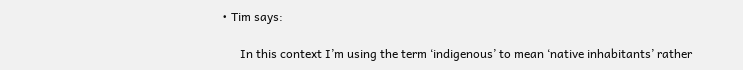• Tim says:

      In this context I’m using the term ‘indigenous’ to mean ‘native inhabitants’ rather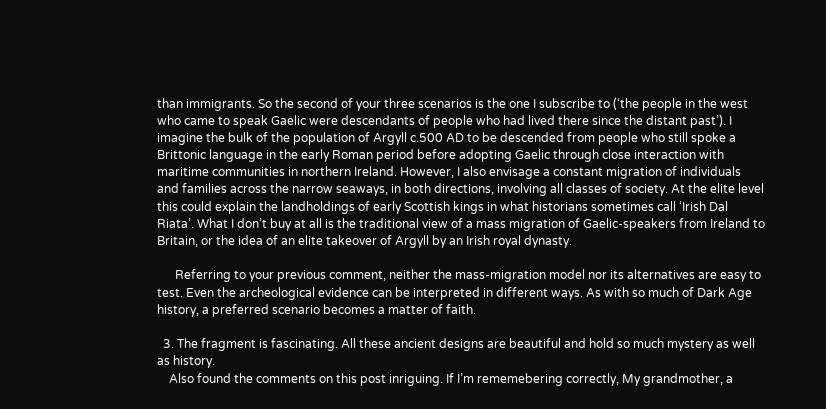than immigrants. So the second of your three scenarios is the one I subscribe to (‘the people in the west who came to speak Gaelic were descendants of people who had lived there since the distant past’). I imagine the bulk of the population of Argyll c.500 AD to be descended from people who still spoke a Brittonic language in the early Roman period before adopting Gaelic through close interaction with maritime communities in northern Ireland. However, I also envisage a constant migration of individuals and families across the narrow seaways, in both directions, involving all classes of society. At the elite level this could explain the landholdings of early Scottish kings in what historians sometimes call ‘Irish Dal Riata’. What I don’t buy at all is the traditional view of a mass migration of Gaelic-speakers from Ireland to Britain, or the idea of an elite takeover of Argyll by an Irish royal dynasty.

      Referring to your previous comment, neither the mass-migration model nor its alternatives are easy to test. Even the archeological evidence can be interpreted in different ways. As with so much of Dark Age history, a preferred scenario becomes a matter of faith.

  3. The fragment is fascinating. All these ancient designs are beautiful and hold so much mystery as well as history.
    Also found the comments on this post inriguing. If I’m rememebering correctly, My grandmother, a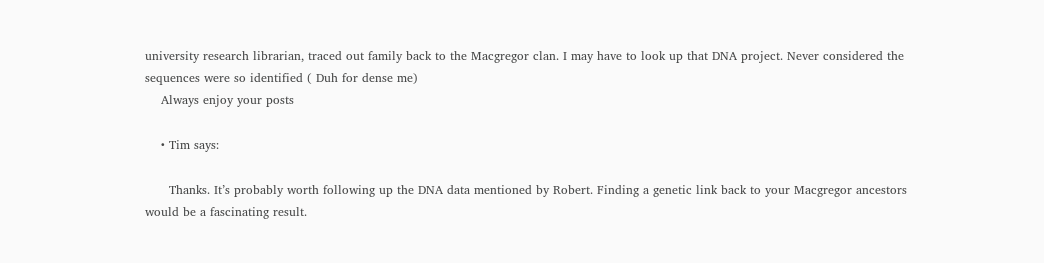university research librarian, traced out family back to the Macgregor clan. I may have to look up that DNA project. Never considered the sequences were so identified ( Duh for dense me)
    Always enjoy your posts

    • Tim says:

      Thanks. It’s probably worth following up the DNA data mentioned by Robert. Finding a genetic link back to your Macgregor ancestors would be a fascinating result.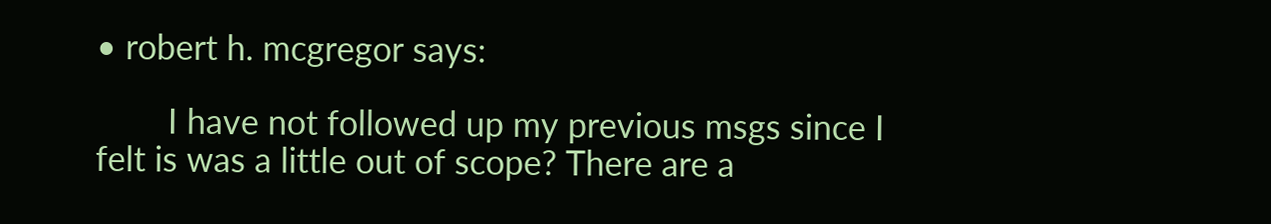• robert h. mcgregor says:

        I have not followed up my previous msgs since I felt is was a little out of scope? There are a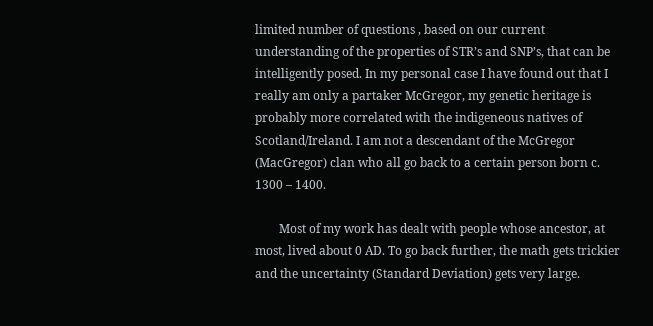limited number of questions , based on our current understanding of the properties of STR’s and SNP’s, that can be intelligently posed. In my personal case I have found out that I really am only a partaker McGregor, my genetic heritage is probably more correlated with the indigeneous natives of Scotland/Ireland. I am not a descendant of the McGregor (MacGregor) clan who all go back to a certain person born c. 1300 – 1400.

        Most of my work has dealt with people whose ancestor, at most, lived about 0 AD. To go back further, the math gets trickier and the uncertainty (Standard Deviation) gets very large.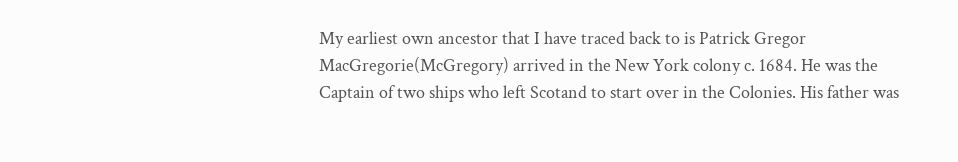My earliest own ancestor that I have traced back to is Patrick Gregor MacGregorie(McGregory) arrived in the New York colony c. 1684. He was the Captain of two ships who left Scotand to start over in the Colonies. His father was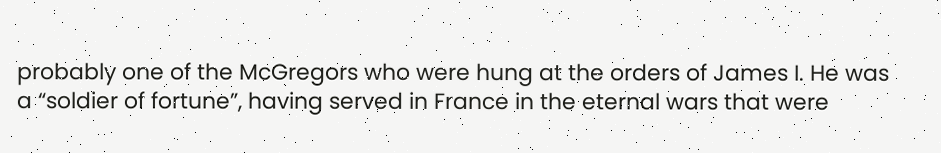probably one of the McGregors who were hung at the orders of James I. He was a “soldier of fortune”, having served in France in the eternal wars that were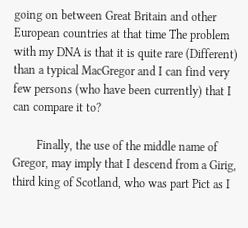going on between Great Britain and other European countries at that time The problem with my DNA is that it is quite rare (Different) than a typical MacGregor and I can find very few persons (who have been currently) that I can compare it to?

        Finally, the use of the middle name of Gregor, may imply that I descend from a Girig, third king of Scotland, who was part Pict as I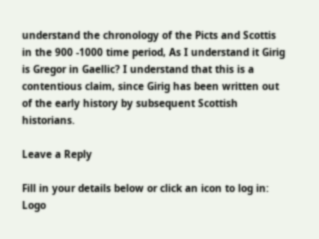understand the chronology of the Picts and Scottis in the 900 -1000 time period, As I understand it Girig is Gregor in Gaellic? I understand that this is a contentious claim, since Girig has been written out of the early history by subsequent Scottish historians.

Leave a Reply

Fill in your details below or click an icon to log in: Logo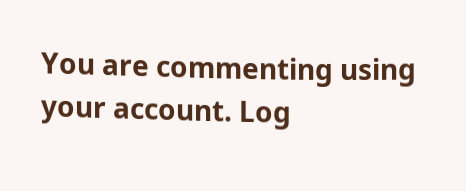You are commenting using your account. Log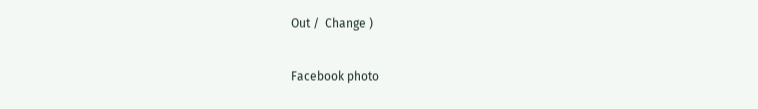Out /  Change )

Facebook photo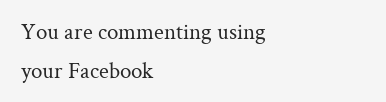You are commenting using your Facebook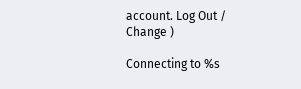account. Log Out /  Change )

Connecting to %s